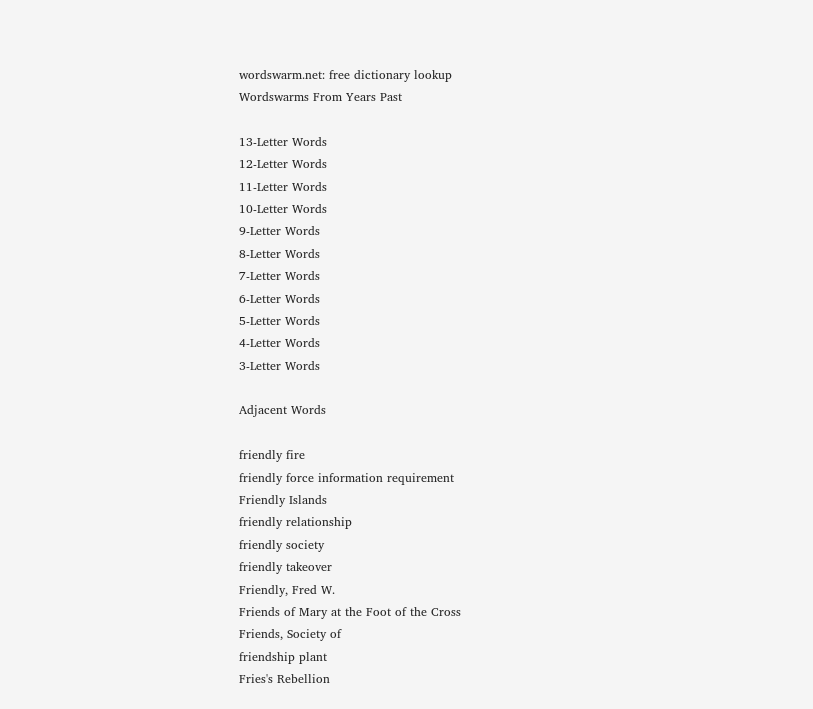wordswarm.net: free dictionary lookup
Wordswarms From Years Past

13-Letter Words
12-Letter Words
11-Letter Words
10-Letter Words
9-Letter Words
8-Letter Words
7-Letter Words
6-Letter Words
5-Letter Words
4-Letter Words
3-Letter Words

Adjacent Words

friendly fire
friendly force information requirement
Friendly Islands
friendly relationship
friendly society
friendly takeover
Friendly, Fred W.
Friends of Mary at the Foot of the Cross
Friends, Society of
friendship plant
Fries's Rebellion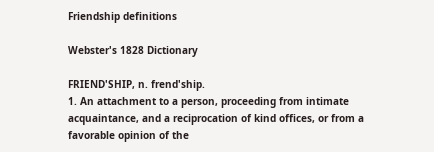Friendship definitions

Webster's 1828 Dictionary

FRIEND'SHIP, n. frend'ship.
1. An attachment to a person, proceeding from intimate acquaintance, and a reciprocation of kind offices, or from a favorable opinion of the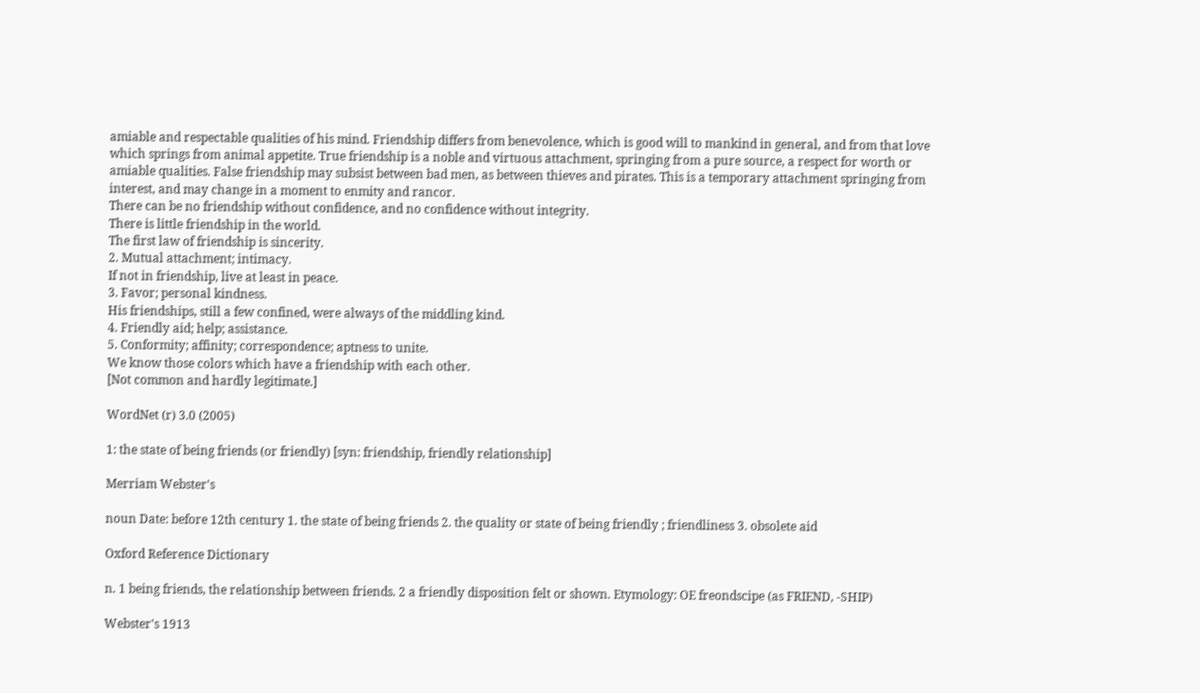amiable and respectable qualities of his mind. Friendship differs from benevolence, which is good will to mankind in general, and from that love which springs from animal appetite. True friendship is a noble and virtuous attachment, springing from a pure source, a respect for worth or amiable qualities. False friendship may subsist between bad men, as between thieves and pirates. This is a temporary attachment springing from interest, and may change in a moment to enmity and rancor.
There can be no friendship without confidence, and no confidence without integrity.
There is little friendship in the world.
The first law of friendship is sincerity.
2. Mutual attachment; intimacy.
If not in friendship, live at least in peace.
3. Favor; personal kindness.
His friendships, still a few confined, were always of the middling kind.
4. Friendly aid; help; assistance.
5. Conformity; affinity; correspondence; aptness to unite.
We know those colors which have a friendship with each other.
[Not common and hardly legitimate.]

WordNet (r) 3.0 (2005)

1: the state of being friends (or friendly) [syn: friendship, friendly relationship]

Merriam Webster's

noun Date: before 12th century 1. the state of being friends 2. the quality or state of being friendly ; friendliness 3. obsolete aid

Oxford Reference Dictionary

n. 1 being friends, the relationship between friends. 2 a friendly disposition felt or shown. Etymology: OE freondscipe (as FRIEND, -SHIP)

Webster's 1913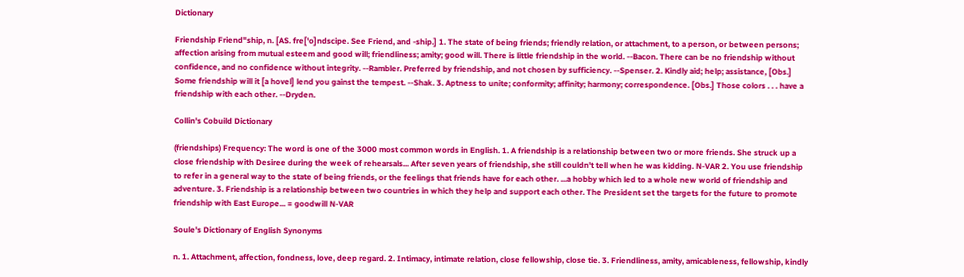Dictionary

Friendship Friend"ship, n. [AS. fre['o]ndscipe. See Friend, and -ship.] 1. The state of being friends; friendly relation, or attachment, to a person, or between persons; affection arising from mutual esteem and good will; friendliness; amity; good will. There is little friendship in the world. --Bacon. There can be no friendship without confidence, and no confidence without integrity. --Rambler. Preferred by friendship, and not chosen by sufficiency. --Spenser. 2. Kindly aid; help; assistance, [Obs.] Some friendship will it [a hovel] lend you gainst the tempest. --Shak. 3. Aptness to unite; conformity; affinity; harmony; correspondence. [Obs.] Those colors . . . have a friendship with each other. --Dryden.

Collin's Cobuild Dictionary

(friendships) Frequency: The word is one of the 3000 most common words in English. 1. A friendship is a relationship between two or more friends. She struck up a close friendship with Desiree during the week of rehearsals... After seven years of friendship, she still couldn't tell when he was kidding. N-VAR 2. You use friendship to refer in a general way to the state of being friends, or the feelings that friends have for each other. ...a hobby which led to a whole new world of friendship and adventure. 3. Friendship is a relationship between two countries in which they help and support each other. The President set the targets for the future to promote friendship with East Europe... = goodwill N-VAR

Soule's Dictionary of English Synonyms

n. 1. Attachment, affection, fondness, love, deep regard. 2. Intimacy, intimate relation, close fellowship, close tie. 3. Friendliness, amity, amicableness, fellowship, kindly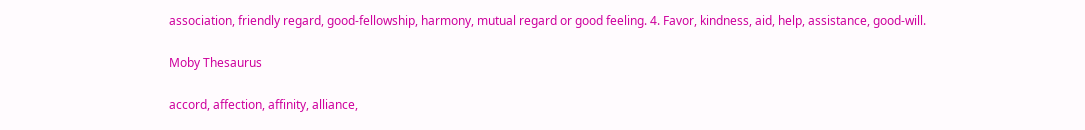association, friendly regard, good-fellowship, harmony, mutual regard or good feeling. 4. Favor, kindness, aid, help, assistance, good-will.

Moby Thesaurus

accord, affection, affinity, alliance,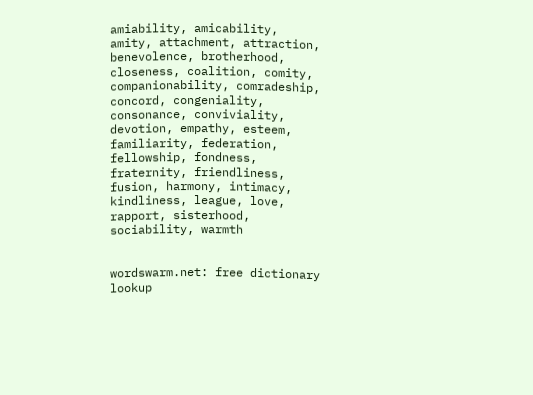amiability, amicability, amity, attachment, attraction, benevolence, brotherhood, closeness, coalition, comity, companionability, comradeship, concord, congeniality, consonance, conviviality, devotion, empathy, esteem, familiarity, federation, fellowship, fondness, fraternity, friendliness, fusion, harmony, intimacy, kindliness, league, love, rapport, sisterhood, sociability, warmth


wordswarm.net: free dictionary lookup